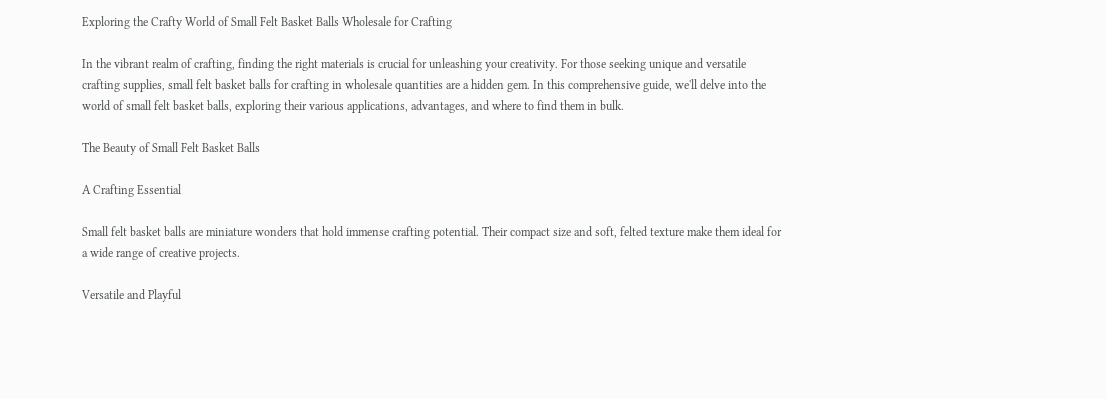Exploring the Crafty World of Small Felt Basket Balls Wholesale for Crafting

In the vibrant realm of crafting, finding the right materials is crucial for unleashing your creativity. For those seeking unique and versatile crafting supplies, small felt basket balls for crafting in wholesale quantities are a hidden gem. In this comprehensive guide, we'll delve into the world of small felt basket balls, exploring their various applications, advantages, and where to find them in bulk.

The Beauty of Small Felt Basket Balls

A Crafting Essential

Small felt basket balls are miniature wonders that hold immense crafting potential. Their compact size and soft, felted texture make them ideal for a wide range of creative projects.

Versatile and Playful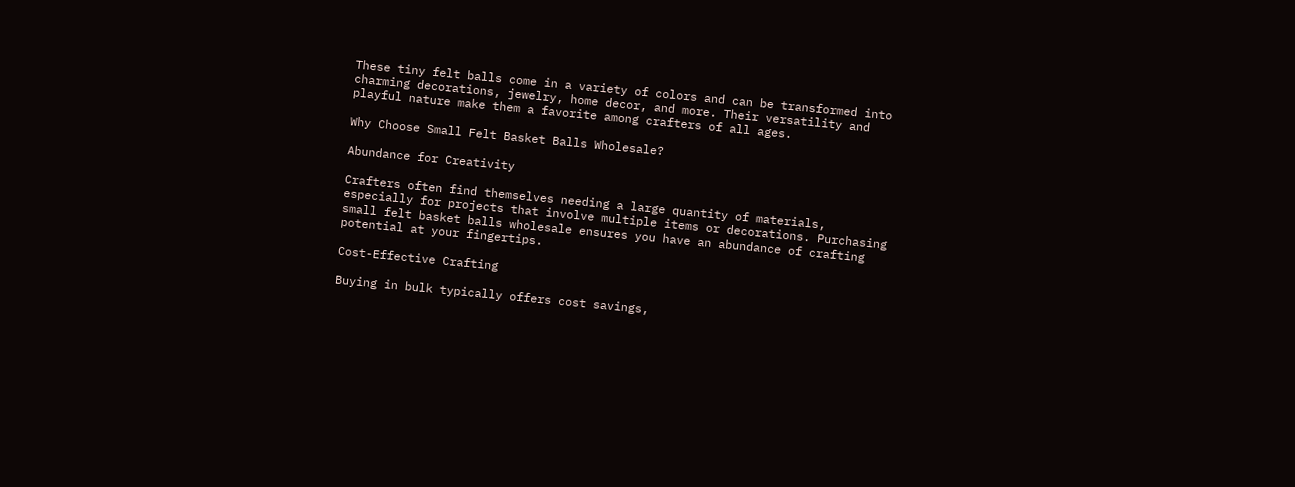These tiny felt balls come in a variety of colors and can be transformed into charming decorations, jewelry, home decor, and more. Their versatility and playful nature make them a favorite among crafters of all ages.

Why Choose Small Felt Basket Balls Wholesale?

Abundance for Creativity

Crafters often find themselves needing a large quantity of materials, especially for projects that involve multiple items or decorations. Purchasing small felt basket balls wholesale ensures you have an abundance of crafting potential at your fingertips.

Cost-Effective Crafting

Buying in bulk typically offers cost savings,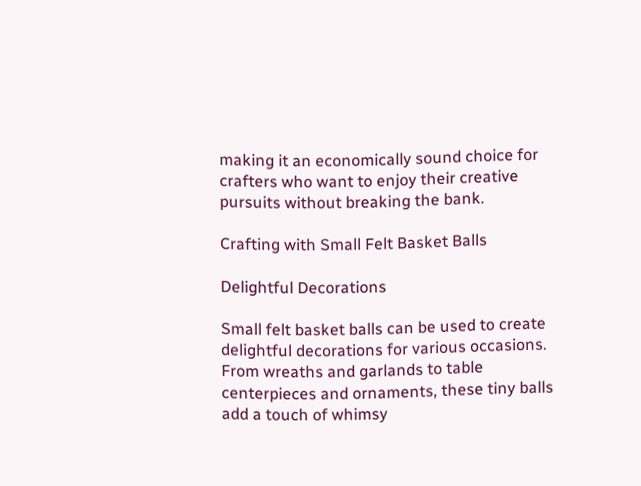making it an economically sound choice for crafters who want to enjoy their creative pursuits without breaking the bank.

Crafting with Small Felt Basket Balls

Delightful Decorations

Small felt basket balls can be used to create delightful decorations for various occasions. From wreaths and garlands to table centerpieces and ornaments, these tiny balls add a touch of whimsy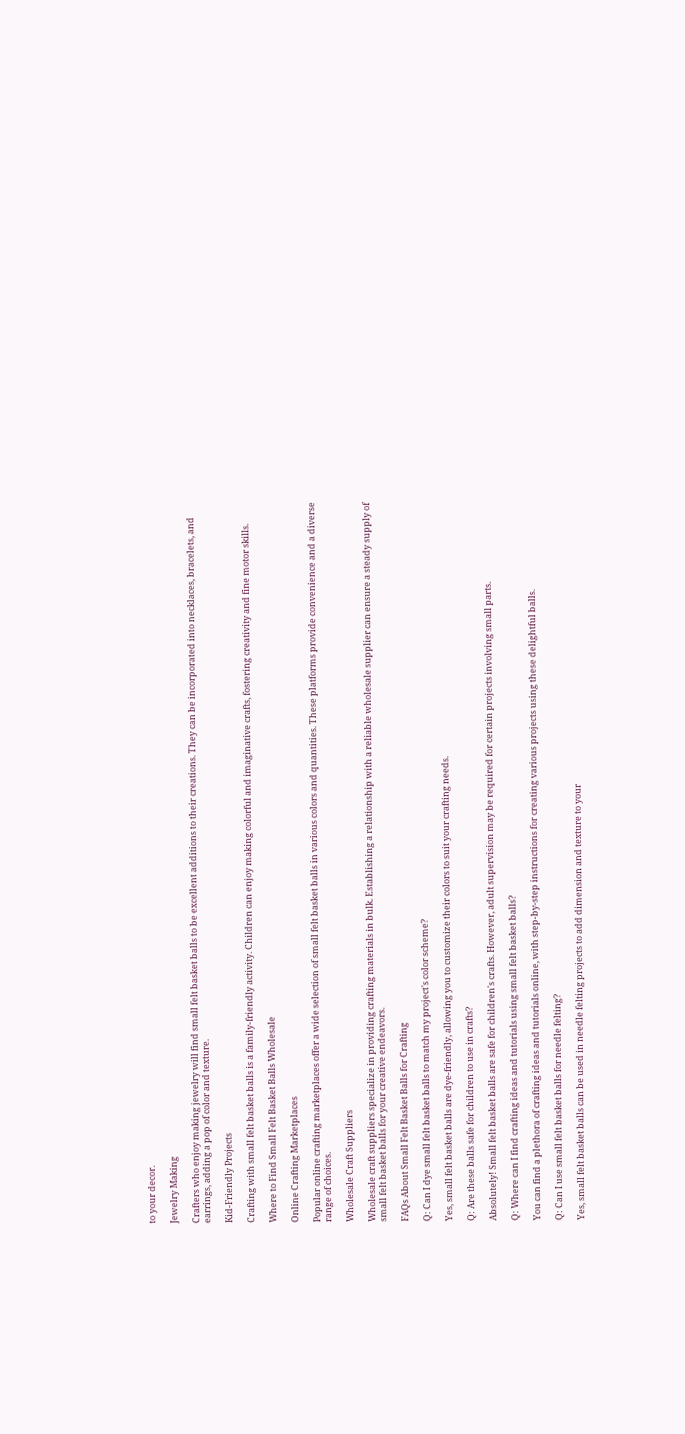to your decor.

Jewelry Making

Crafters who enjoy making jewelry will find small felt basket balls to be excellent additions to their creations. They can be incorporated into necklaces, bracelets, and earrings, adding a pop of color and texture.

Kid-Friendly Projects

Crafting with small felt basket balls is a family-friendly activity. Children can enjoy making colorful and imaginative crafts, fostering creativity and fine motor skills.

Where to Find Small Felt Basket Balls Wholesale

Online Crafting Marketplaces

Popular online crafting marketplaces offer a wide selection of small felt basket balls in various colors and quantities. These platforms provide convenience and a diverse range of choices.

Wholesale Craft Suppliers

Wholesale craft suppliers specialize in providing crafting materials in bulk. Establishing a relationship with a reliable wholesale supplier can ensure a steady supply of small felt basket balls for your creative endeavors.

FAQs About Small Felt Basket Balls for Crafting

Q: Can I dye small felt basket balls to match my project's color scheme?

Yes, small felt basket balls are dye-friendly, allowing you to customize their colors to suit your crafting needs.

Q: Are these balls safe for children to use in crafts?

Absolutely! Small felt basket balls are safe for children's crafts. However, adult supervision may be required for certain projects involving small parts.

Q: Where can I find crafting ideas and tutorials using small felt basket balls?

You can find a plethora of crafting ideas and tutorials online, with step-by-step instructions for creating various projects using these delightful balls.

Q: Can I use small felt basket balls for needle felting?

Yes, small felt basket balls can be used in needle felting projects to add dimension and texture to your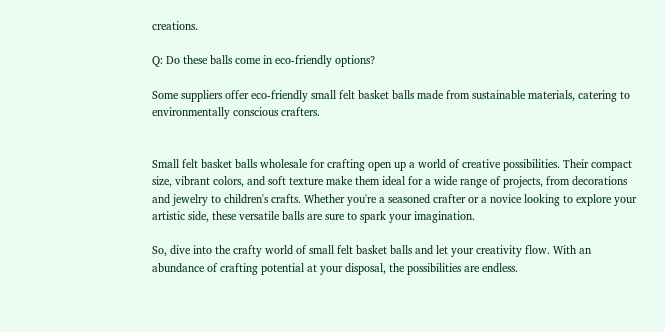creations.

Q: Do these balls come in eco-friendly options?

Some suppliers offer eco-friendly small felt basket balls made from sustainable materials, catering to environmentally conscious crafters.


Small felt basket balls wholesale for crafting open up a world of creative possibilities. Their compact size, vibrant colors, and soft texture make them ideal for a wide range of projects, from decorations and jewelry to children's crafts. Whether you're a seasoned crafter or a novice looking to explore your artistic side, these versatile balls are sure to spark your imagination.

So, dive into the crafty world of small felt basket balls and let your creativity flow. With an abundance of crafting potential at your disposal, the possibilities are endless.